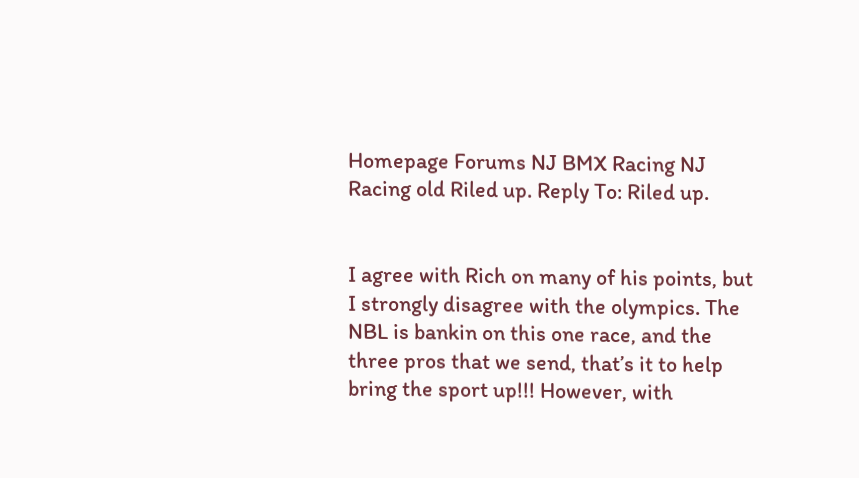Homepage Forums NJ BMX Racing NJ Racing old Riled up. Reply To: Riled up.


I agree with Rich on many of his points, but I strongly disagree with the olympics. The NBL is bankin on this one race, and the three pros that we send, that’s it to help bring the sport up!!! However, with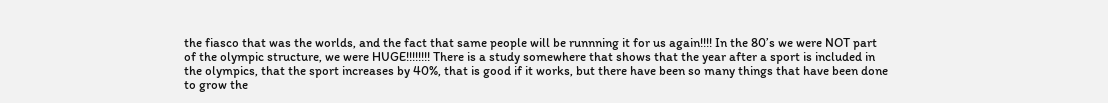the fiasco that was the worlds, and the fact that same people will be runnning it for us again!!!! In the 80’s we were NOT part of the olympic structure, we were HUGE!!!!!!!! There is a study somewhere that shows that the year after a sport is included in the olympics, that the sport increases by 40%, that is good if it works, but there have been so many things that have been done to grow the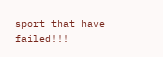sport that have failed!!!